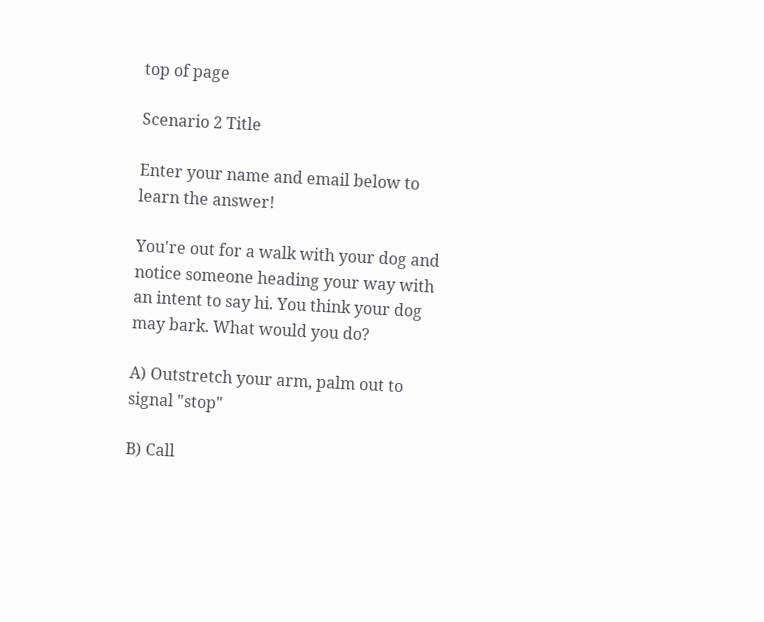top of page

Scenario 2 Title

Enter your name and email below to learn the answer!

You're out for a walk with your dog and notice someone heading your way with an intent to say hi. You think your dog may bark. What would you do?

A) Outstretch your arm, palm out to signal "stop"

B) Call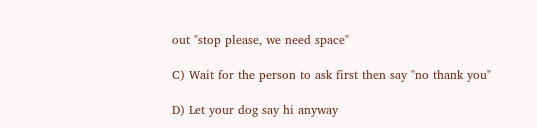out "stop please, we need space"

C) Wait for the person to ask first then say "no thank you"

D) Let your dog say hi anyway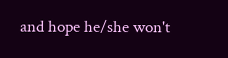and hope he/she won't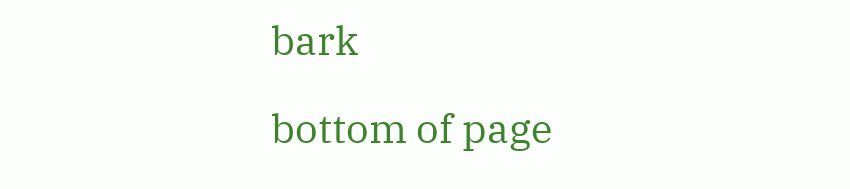bark

bottom of page